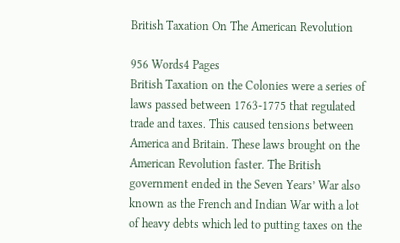British Taxation On The American Revolution

956 Words4 Pages
British Taxation on the Colonies were a series of laws passed between 1763-1775 that regulated trade and taxes. This caused tensions between America and Britain. These laws brought on the American Revolution faster. The British government ended in the Seven Years’ War also known as the French and Indian War with a lot of heavy debts which led to putting taxes on the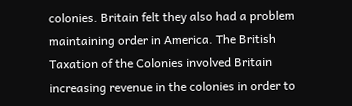colonies. Britain felt they also had a problem maintaining order in America. The British Taxation of the Colonies involved Britain increasing revenue in the colonies in order to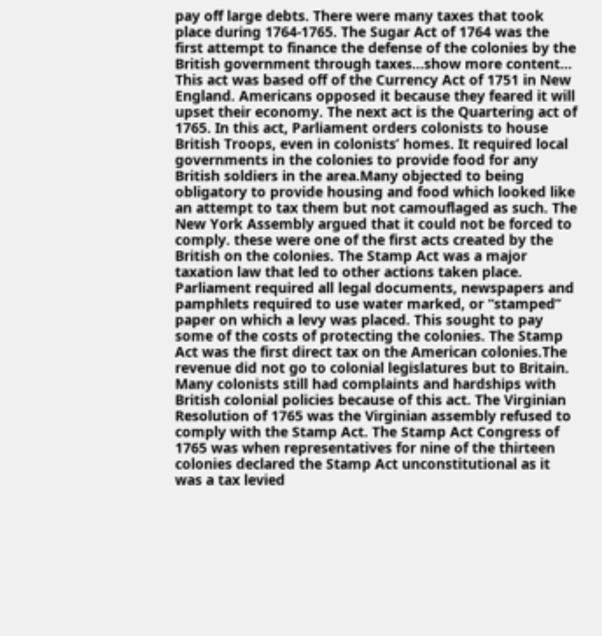pay off large debts. There were many taxes that took place during 1764-1765. The Sugar Act of 1764 was the first attempt to finance the defense of the colonies by the British government through taxes…show more content…
This act was based off of the Currency Act of 1751 in New England. Americans opposed it because they feared it will upset their economy. The next act is the Quartering act of 1765. In this act, Parliament orders colonists to house British Troops, even in colonists’ homes. It required local governments in the colonies to provide food for any British soldiers in the area.Many objected to being obligatory to provide housing and food which looked like an attempt to tax them but not camouflaged as such. The New York Assembly argued that it could not be forced to comply. these were one of the first acts created by the British on the colonies. The Stamp Act was a major taxation law that led to other actions taken place. Parliament required all legal documents, newspapers and pamphlets required to use water marked, or “stamped” paper on which a levy was placed. This sought to pay some of the costs of protecting the colonies. The Stamp Act was the first direct tax on the American colonies.The revenue did not go to colonial legislatures but to Britain. Many colonists still had complaints and hardships with British colonial policies because of this act. The Virginian Resolution of 1765 was the Virginian assembly refused to comply with the Stamp Act. The Stamp Act Congress of 1765 was when representatives for nine of the thirteen colonies declared the Stamp Act unconstitutional as it was a tax levied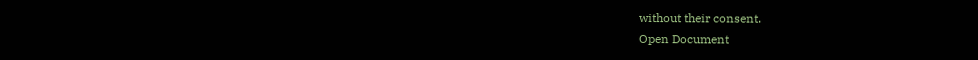without their consent.
Open Document